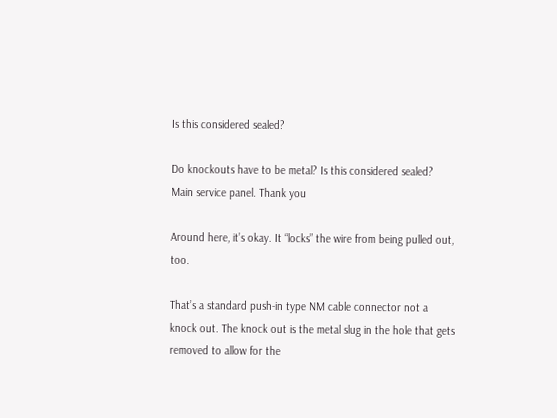Is this considered sealed?

Do knockouts have to be metal? Is this considered sealed? Main service panel. Thank you

Around here, it’s okay. It “locks” the wire from being pulled out, too.

That’s a standard push-in type NM cable connector not a knock out. The knock out is the metal slug in the hole that gets removed to allow for the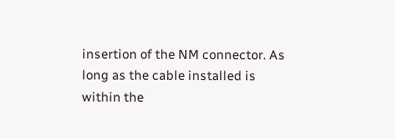insertion of the NM connector. As long as the cable installed is within the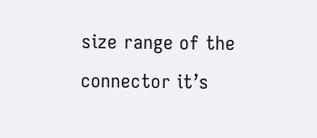size range of the connector it’s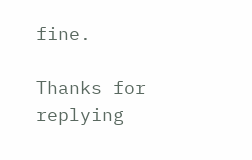fine.

Thanks for replying